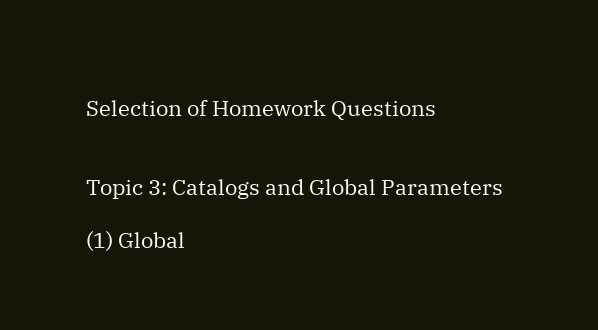Selection of Homework Questions


Topic 3: Catalogs and Global Parameters

(1) Global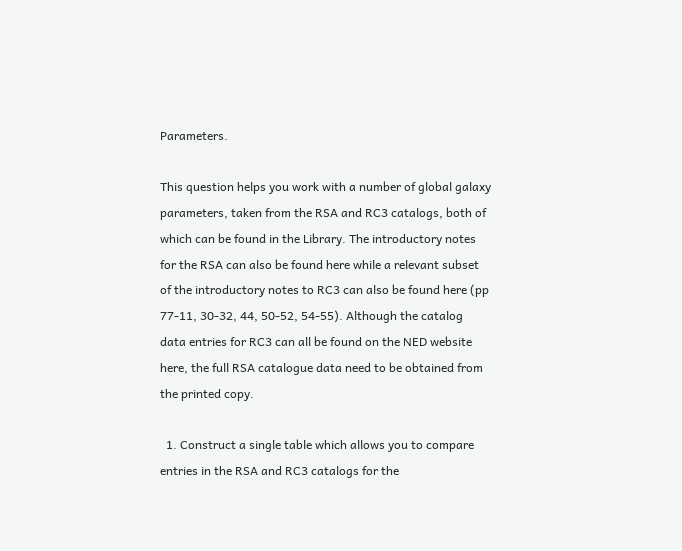Parameters.

This question helps you work with a number of global galaxy parameters, taken from the RSA and RC3 catalogs, both of which can be found in the Library. The introductory notes for the RSA can also be found here while a relevant subset of the introductory notes to RC3 can also be found here (pp 77-11, 30-32, 44, 50-52, 54-55). Although the catalog data entries for RC3 can all be found on the NED website here, the full RSA catalogue data need to be obtained from the printed copy.

  1. Construct a single table which allows you to compare entries in the RSA and RC3 catalogs for the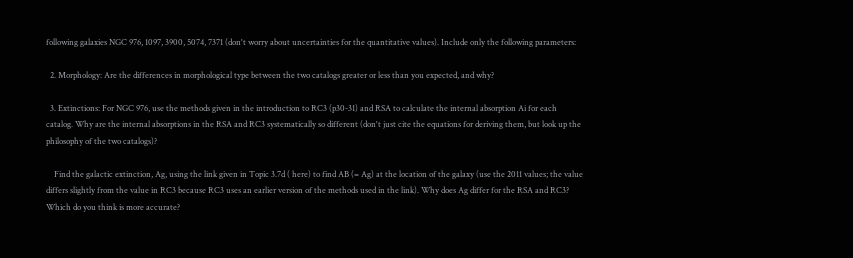following galaxies NGC 976, 1097, 3900, 5074, 7371 (don't worry about uncertainties for the quantitative values). Include only the following parameters:

  2. Morphology: Are the differences in morphological type between the two catalogs greater or less than you expected, and why?

  3. Extinctions: For NGC 976, use the methods given in the introduction to RC3 (p30-31) and RSA to calculate the internal absorption Ai for each catalog. Why are the internal absorptions in the RSA and RC3 systematically so different (don't just cite the equations for deriving them, but look up the philosophy of the two catalogs)?

    Find the galactic extinction, Ag, using the link given in Topic 3.7d ( here) to find AB (= Ag) at the location of the galaxy (use the 2011 values; the value differs slightly from the value in RC3 because RC3 uses an earlier version of the methods used in the link). Why does Ag differ for the RSA and RC3? Which do you think is more accurate?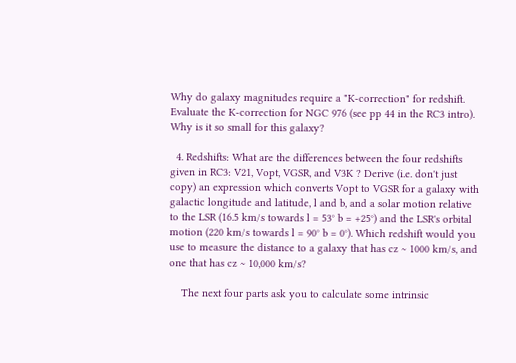Why do galaxy magnitudes require a "K-correction" for redshift. Evaluate the K-correction for NGC 976 (see pp 44 in the RC3 intro). Why is it so small for this galaxy?

  4. Redshifts: What are the differences between the four redshifts given in RC3: V21, Vopt, VGSR, and V3K ? Derive (i.e. don't just copy) an expression which converts Vopt to VGSR for a galaxy with galactic longitude and latitude, l and b, and a solar motion relative to the LSR (16.5 km/s towards l = 53° b = +25°) and the LSR's orbital motion (220 km/s towards l = 90° b = 0°). Which redshift would you use to measure the distance to a galaxy that has cz ~ 1000 km/s, and one that has cz ~ 10,000 km/s?

    The next four parts ask you to calculate some intrinsic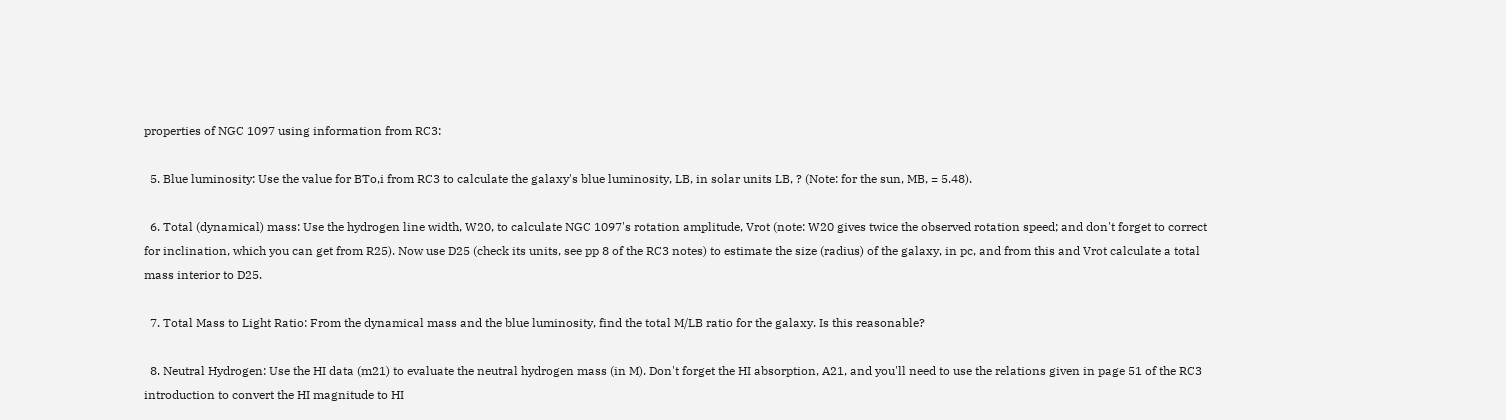properties of NGC 1097 using information from RC3:

  5. Blue luminosity: Use the value for BTo,i from RC3 to calculate the galaxy's blue luminosity, LB, in solar units LB, ? (Note: for the sun, MB, = 5.48).

  6. Total (dynamical) mass: Use the hydrogen line width, W20, to calculate NGC 1097's rotation amplitude, Vrot (note: W20 gives twice the observed rotation speed; and don't forget to correct for inclination, which you can get from R25). Now use D25 (check its units, see pp 8 of the RC3 notes) to estimate the size (radius) of the galaxy, in pc, and from this and Vrot calculate a total mass interior to D25.

  7. Total Mass to Light Ratio: From the dynamical mass and the blue luminosity, find the total M/LB ratio for the galaxy. Is this reasonable?

  8. Neutral Hydrogen: Use the HI data (m21) to evaluate the neutral hydrogen mass (in M). Don't forget the HI absorption, A21, and you'll need to use the relations given in page 51 of the RC3 introduction to convert the HI magnitude to HI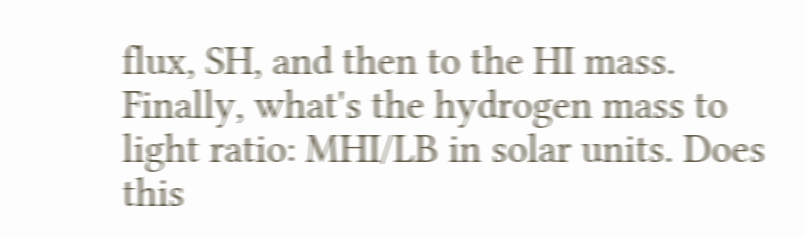flux, SH, and then to the HI mass. Finally, what's the hydrogen mass to light ratio: MHI/LB in solar units. Does this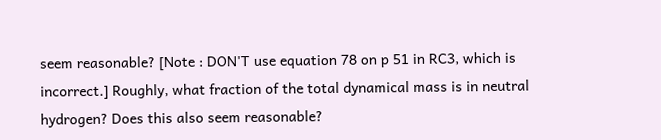seem reasonable? [Note : DON'T use equation 78 on p 51 in RC3, which is incorrect.] Roughly, what fraction of the total dynamical mass is in neutral hydrogen? Does this also seem reasonable?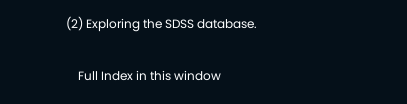(2) Exploring the SDSS database.

    Full Index in this window